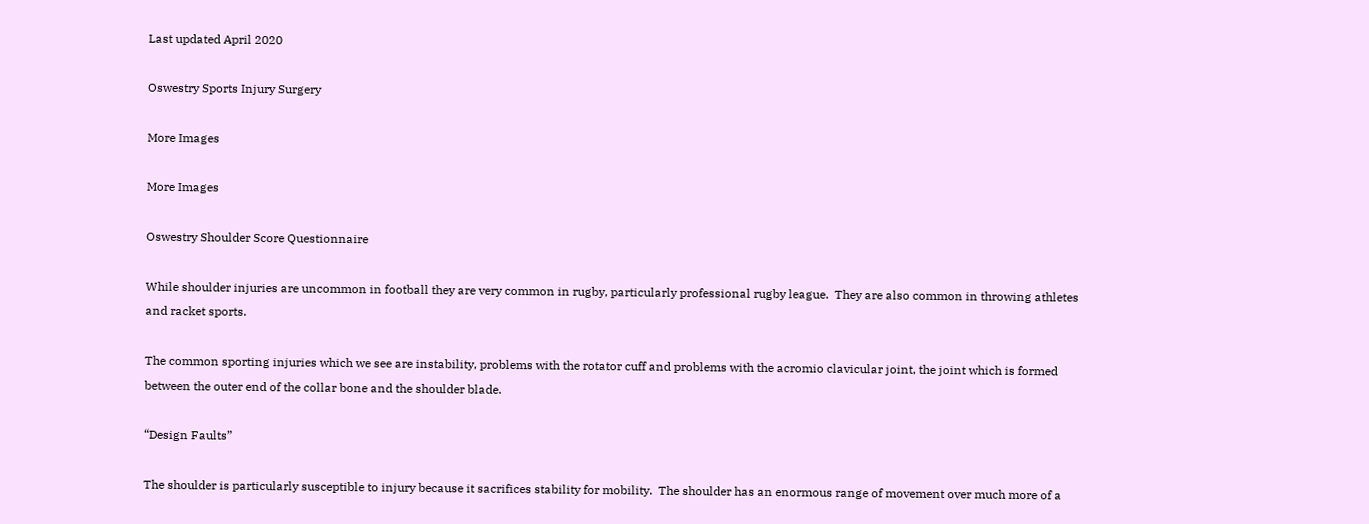Last updated April 2020

Oswestry Sports Injury Surgery

More Images

More Images

Oswestry Shoulder Score Questionnaire

While shoulder injuries are uncommon in football they are very common in rugby, particularly professional rugby league.  They are also common in throwing athletes and racket sports.

The common sporting injuries which we see are instability, problems with the rotator cuff and problems with the acromio clavicular joint, the joint which is formed between the outer end of the collar bone and the shoulder blade.

“Design Faults”

The shoulder is particularly susceptible to injury because it sacrifices stability for mobility.  The shoulder has an enormous range of movement over much more of a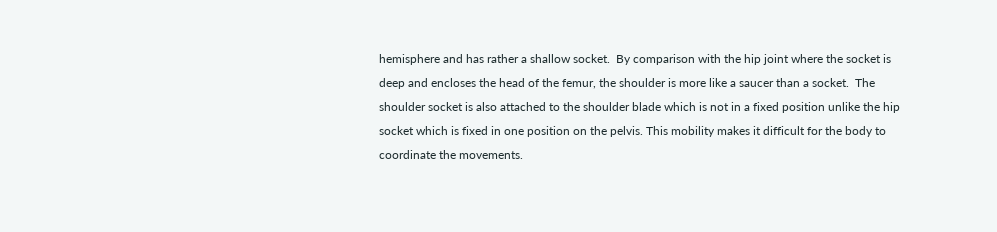hemisphere and has rather a shallow socket.  By comparison with the hip joint where the socket is deep and encloses the head of the femur, the shoulder is more like a saucer than a socket.  The shoulder socket is also attached to the shoulder blade which is not in a fixed position unlike the hip socket which is fixed in one position on the pelvis. This mobility makes it difficult for the body to coordinate the movements.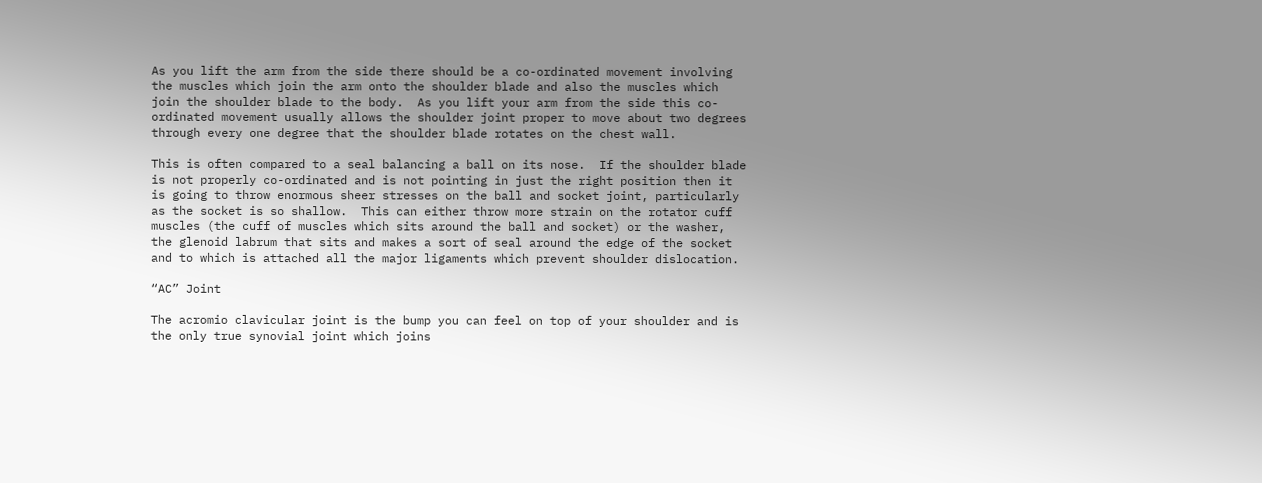As you lift the arm from the side there should be a co-ordinated movement involving the muscles which join the arm onto the shoulder blade and also the muscles which join the shoulder blade to the body.  As you lift your arm from the side this co-ordinated movement usually allows the shoulder joint proper to move about two degrees through every one degree that the shoulder blade rotates on the chest wall.

This is often compared to a seal balancing a ball on its nose.  If the shoulder blade is not properly co-ordinated and is not pointing in just the right position then it is going to throw enormous sheer stresses on the ball and socket joint, particularly as the socket is so shallow.  This can either throw more strain on the rotator cuff muscles (the cuff of muscles which sits around the ball and socket) or the washer, the glenoid labrum that sits and makes a sort of seal around the edge of the socket and to which is attached all the major ligaments which prevent shoulder dislocation.

“AC” Joint

The acromio clavicular joint is the bump you can feel on top of your shoulder and is the only true synovial joint which joins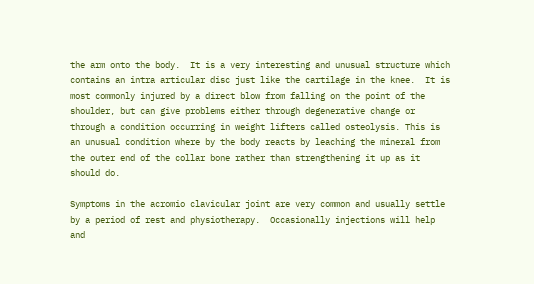the arm onto the body.  It is a very interesting and unusual structure which contains an intra articular disc just like the cartilage in the knee.  It is most commonly injured by a direct blow from falling on the point of the shoulder, but can give problems either through degenerative change or through a condition occurring in weight lifters called osteolysis. This is an unusual condition where by the body reacts by leaching the mineral from the outer end of the collar bone rather than strengthening it up as it should do.

Symptoms in the acromio clavicular joint are very common and usually settle by a period of rest and physiotherapy.  Occasionally injections will help and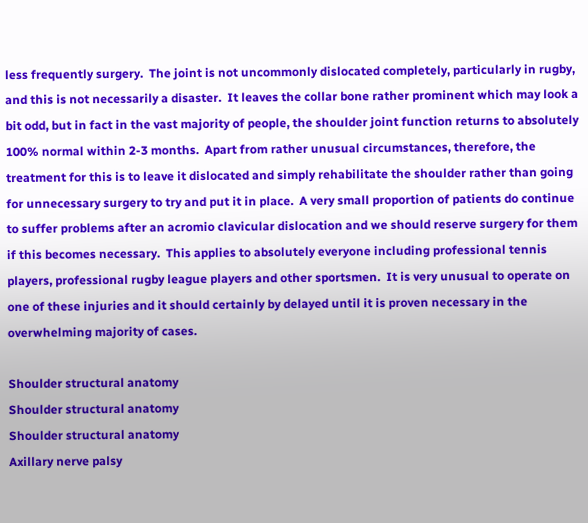less frequently surgery.  The joint is not uncommonly dislocated completely, particularly in rugby, and this is not necessarily a disaster.  It leaves the collar bone rather prominent which may look a bit odd, but in fact in the vast majority of people, the shoulder joint function returns to absolutely 100% normal within 2-3 months.  Apart from rather unusual circumstances, therefore, the treatment for this is to leave it dislocated and simply rehabilitate the shoulder rather than going for unnecessary surgery to try and put it in place.  A very small proportion of patients do continue to suffer problems after an acromio clavicular dislocation and we should reserve surgery for them if this becomes necessary.  This applies to absolutely everyone including professional tennis players, professional rugby league players and other sportsmen.  It is very unusual to operate on one of these injuries and it should certainly by delayed until it is proven necessary in the overwhelming majority of cases.

Shoulder structural anatomy
Shoulder structural anatomy
Shoulder structural anatomy
Axillary nerve palsy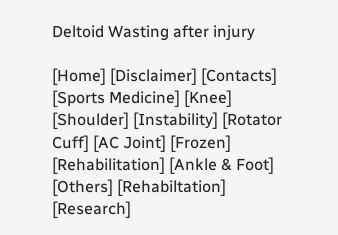Deltoid Wasting after injury

[Home] [Disclaimer] [Contacts] [Sports Medicine] [Knee] [Shoulder] [Instability] [Rotator Cuff] [AC Joint] [Frozen] [Rehabilitation] [Ankle & Foot] [Others] [Rehabiltation] [Research]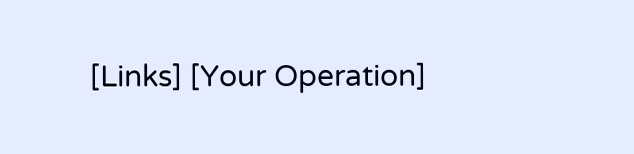[Links] [Your Operation]